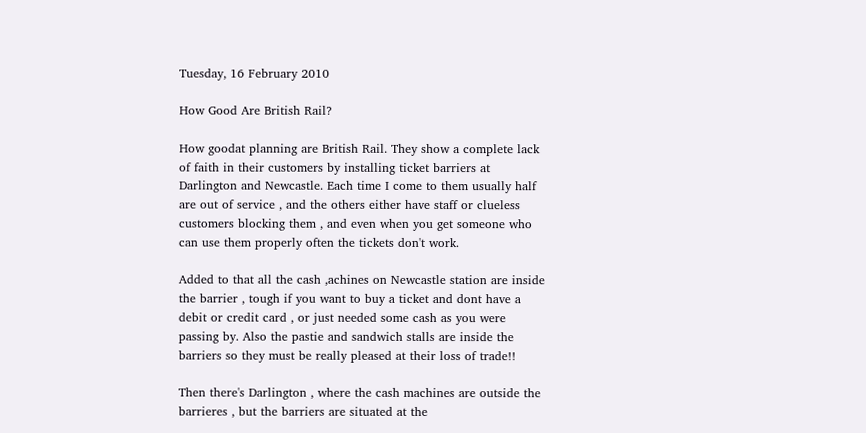Tuesday, 16 February 2010

How Good Are British Rail?

How goodat planning are British Rail. They show a complete lack of faith in their customers by installing ticket barriers at Darlington and Newcastle. Each time I come to them usually half are out of service , and the others either have staff or clueless customers blocking them , and even when you get someone who can use them properly often the tickets don't work.

Added to that all the cash ,achines on Newcastle station are inside the barrier , tough if you want to buy a ticket and dont have a debit or credit card , or just needed some cash as you were passing by. Also the pastie and sandwich stalls are inside the barriers so they must be really pleased at their loss of trade!!

Then there's Darlington , where the cash machines are outside the barrieres , but the barriers are situated at the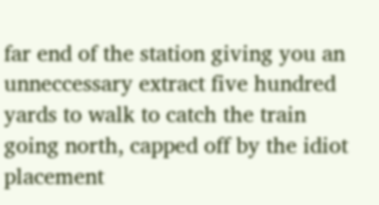far end of the station giving you an unneccessary extract five hundred yards to walk to catch the train going north, capped off by the idiot placement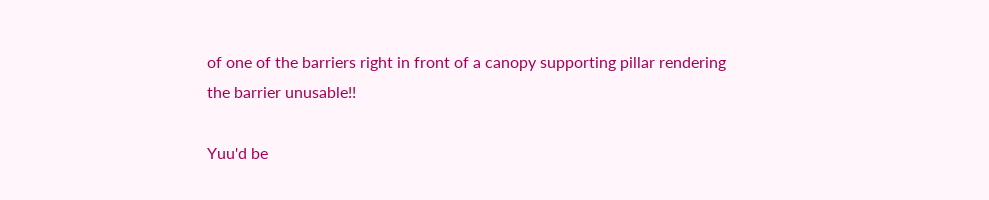of one of the barriers right in front of a canopy supporting pillar rendering the barrier unusable!!

Yuu'd be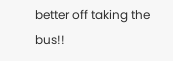better off taking the bus!!